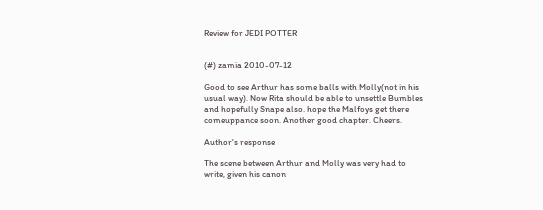Review for JEDI POTTER


(#) zamia 2010-07-12

Good to see Arthur has some balls with Molly(not in his usual way). Now Rita should be able to unsettle Bumbles and hopefully Snape also. hope the Malfoys get there comeuppance soon. Another good chapter. Cheers.

Author's response

The scene between Arthur and Molly was very had to write, given his canon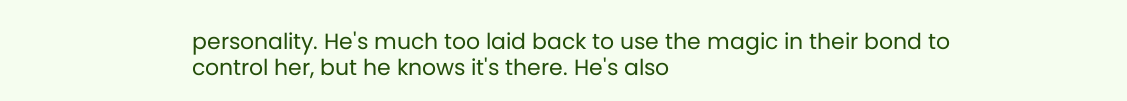personality. He's much too laid back to use the magic in their bond to control her, but he knows it's there. He's also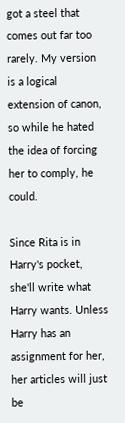got a steel that comes out far too rarely. My version is a logical extension of canon, so while he hated the idea of forcing her to comply, he could.

Since Rita is in Harry's pocket, she'll write what Harry wants. Unless Harry has an assignment for her, her articles will just be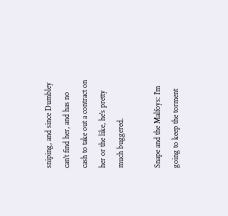sniping, and since Dumbley can't find her, and has no cash to take out a contract on her or the like, he's pretty much buggered.

Snape and the Malfoys: I'm going to keep the torment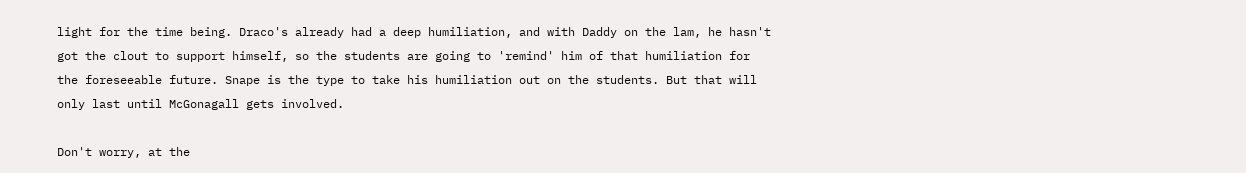light for the time being. Draco's already had a deep humiliation, and with Daddy on the lam, he hasn't got the clout to support himself, so the students are going to 'remind' him of that humiliation for the foreseeable future. Snape is the type to take his humiliation out on the students. But that will only last until McGonagall gets involved.

Don't worry, at the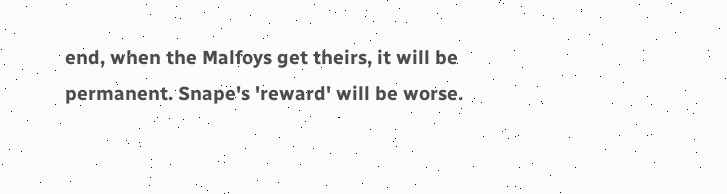end, when the Malfoys get theirs, it will be permanent. Snape's 'reward' will be worse.